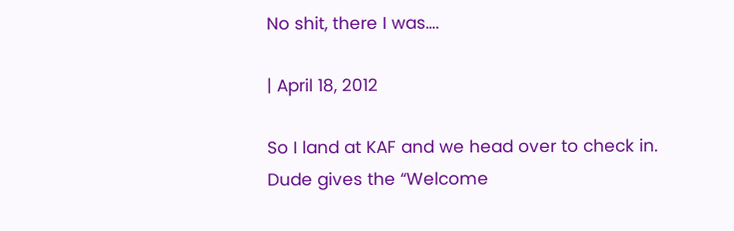No shit, there I was….

| April 18, 2012

So I land at KAF and we head over to check in.  Dude gives the “Welcome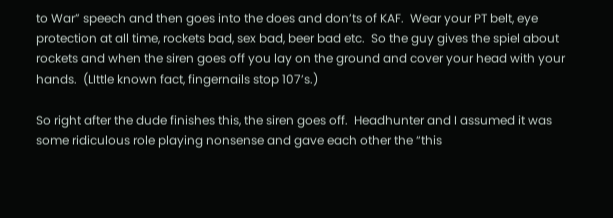to War” speech and then goes into the does and don’ts of KAF.  Wear your PT belt, eye protection at all time, rockets bad, sex bad, beer bad etc.  So the guy gives the spiel about rockets and when the siren goes off you lay on the ground and cover your head with your hands.  (LIttle known fact, fingernails stop 107’s.)

So right after the dude finishes this, the siren goes off.  Headhunter and I assumed it was some ridiculous role playing nonsense and gave each other the “this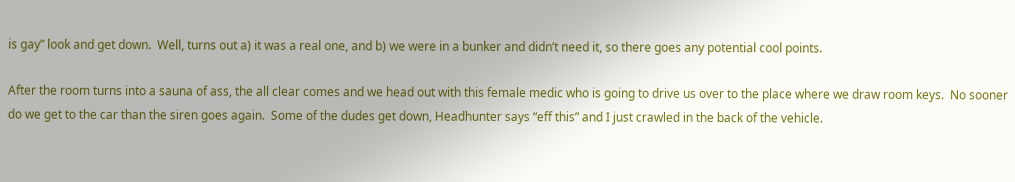is gay” look and get down.  Well, turns out a) it was a real one, and b) we were in a bunker and didn’t need it, so there goes any potential cool points.

After the room turns into a sauna of ass, the all clear comes and we head out with this female medic who is going to drive us over to the place where we draw room keys.  No sooner do we get to the car than the siren goes again.  Some of the dudes get down, Headhunter says “eff this” and I just crawled in the back of the vehicle.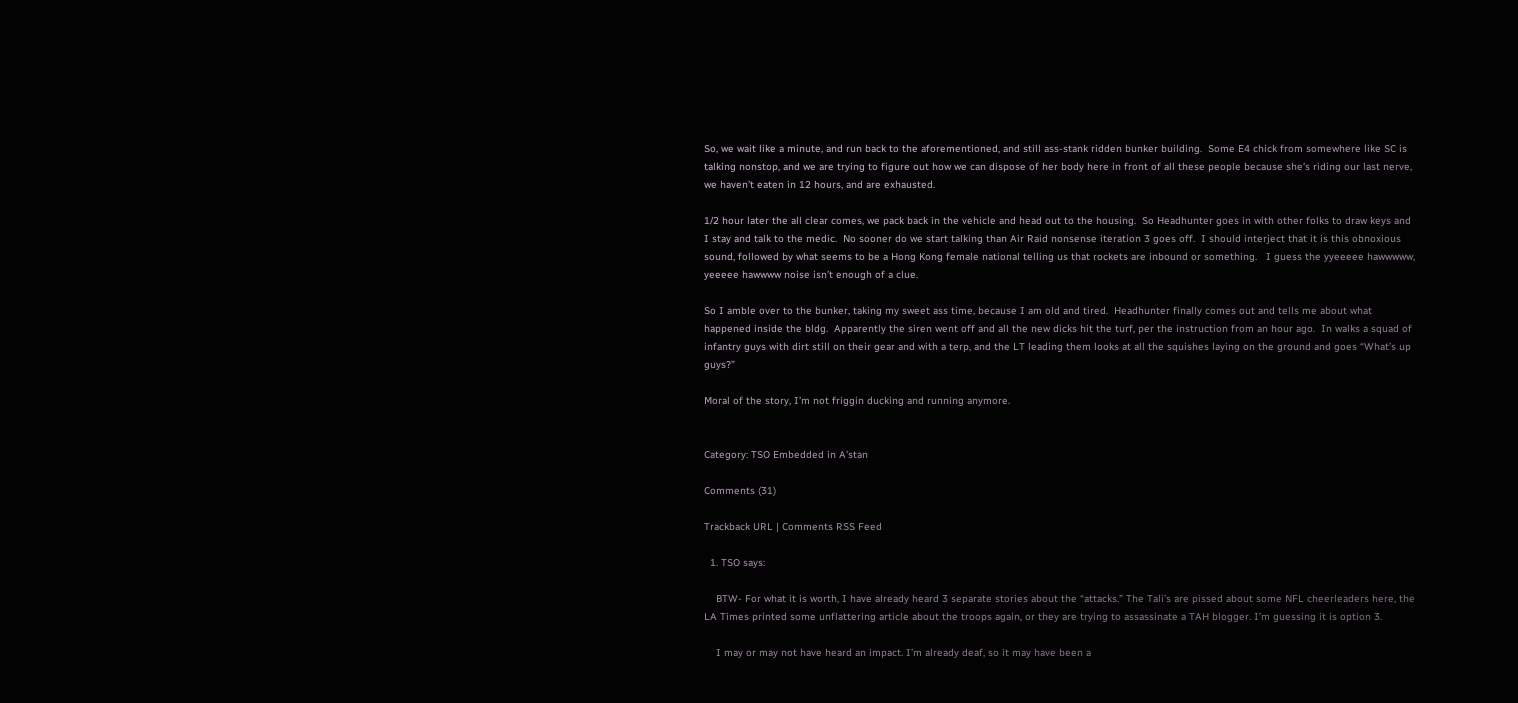So, we wait like a minute, and run back to the aforementioned, and still ass-stank ridden bunker building.  Some E4 chick from somewhere like SC is talking nonstop, and we are trying to figure out how we can dispose of her body here in front of all these people because she’s riding our last nerve, we haven’t eaten in 12 hours, and are exhausted.

1/2 hour later the all clear comes, we pack back in the vehicle and head out to the housing.  So Headhunter goes in with other folks to draw keys and I stay and talk to the medic.  No sooner do we start talking than Air Raid nonsense iteration 3 goes off.  I should interject that it is this obnoxious sound, followed by what seems to be a Hong Kong female national telling us that rockets are inbound or something.   I guess the yyeeeee hawwwww, yeeeee hawwww noise isn’t enough of a clue.

So I amble over to the bunker, taking my sweet ass time, because I am old and tired.  Headhunter finally comes out and tells me about what happened inside the bldg.  Apparently the siren went off and all the new dicks hit the turf, per the instruction from an hour ago.  In walks a squad of infantry guys with dirt still on their gear and with a terp, and the LT leading them looks at all the squishes laying on the ground and goes “What’s up guys?”

Moral of the story, I’m not friggin ducking and running anymore.


Category: TSO Embedded in A'stan

Comments (31)

Trackback URL | Comments RSS Feed

  1. TSO says:

    BTW- For what it is worth, I have already heard 3 separate stories about the “attacks.” The Tali’s are pissed about some NFL cheerleaders here, the LA Times printed some unflattering article about the troops again, or they are trying to assassinate a TAH blogger. I’m guessing it is option 3.

    I may or may not have heard an impact. I’m already deaf, so it may have been a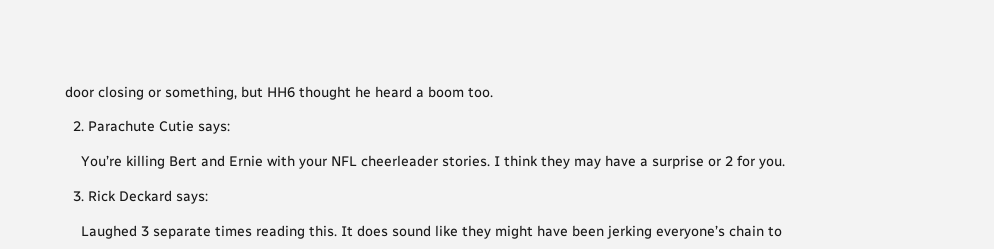door closing or something, but HH6 thought he heard a boom too.

  2. Parachute Cutie says:

    You’re killing Bert and Ernie with your NFL cheerleader stories. I think they may have a surprise or 2 for you.

  3. Rick Deckard says:

    Laughed 3 separate times reading this. It does sound like they might have been jerking everyone’s chain to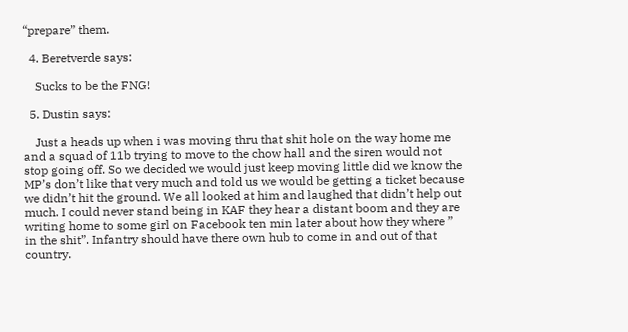“prepare” them.

  4. Beretverde says:

    Sucks to be the FNG!

  5. Dustin says:

    Just a heads up when i was moving thru that shit hole on the way home me and a squad of 11b trying to move to the chow hall and the siren would not stop going off. So we decided we would just keep moving little did we know the MP’s don’t like that very much and told us we would be getting a ticket because we didn’t hit the ground. We all looked at him and laughed that didn’t help out much. I could never stand being in KAF they hear a distant boom and they are writing home to some girl on Facebook ten min later about how they where ” in the shit”. Infantry should have there own hub to come in and out of that country.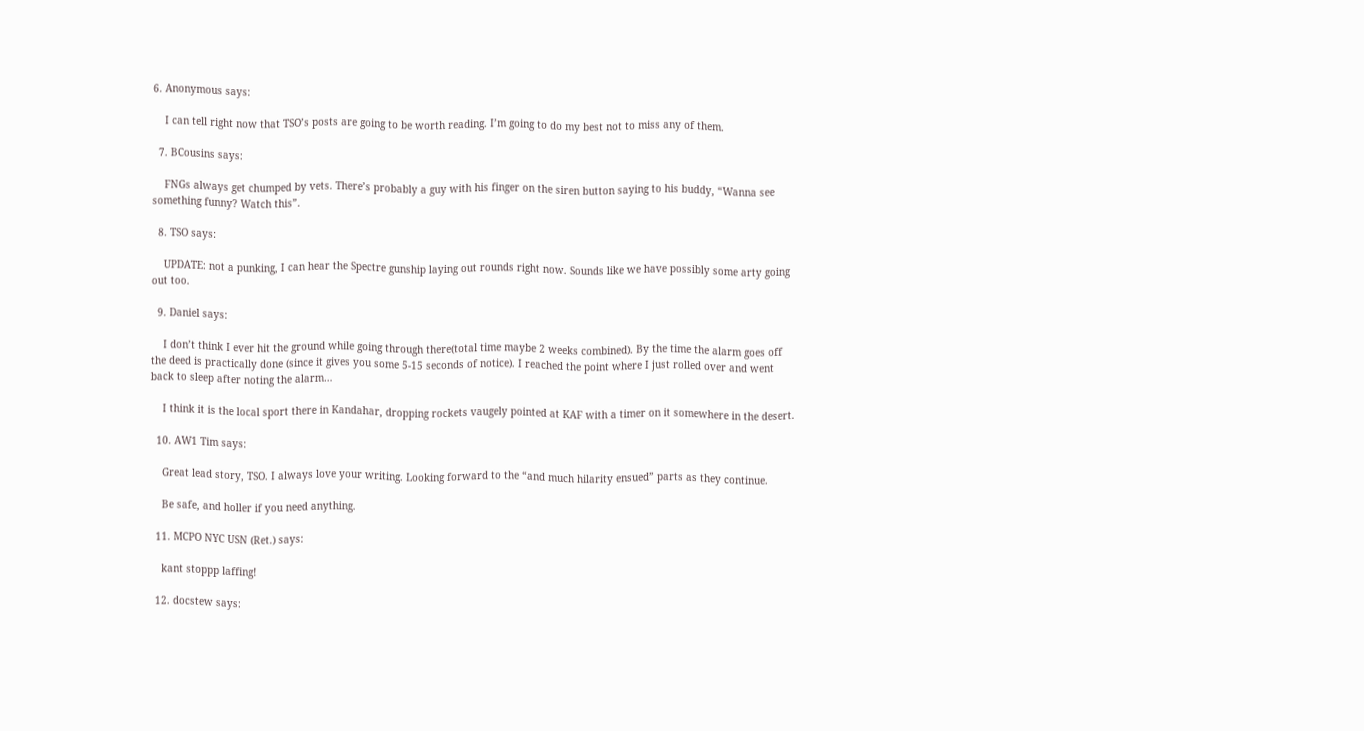6. Anonymous says:

    I can tell right now that TSO’s posts are going to be worth reading. I’m going to do my best not to miss any of them.

  7. BCousins says:

    FNGs always get chumped by vets. There’s probably a guy with his finger on the siren button saying to his buddy, “Wanna see something funny? Watch this”.

  8. TSO says:

    UPDATE: not a punking, I can hear the Spectre gunship laying out rounds right now. Sounds like we have possibly some arty going out too.

  9. Daniel says:

    I don’t think I ever hit the ground while going through there(total time maybe 2 weeks combined). By the time the alarm goes off the deed is practically done (since it gives you some 5-15 seconds of notice). I reached the point where I just rolled over and went back to sleep after noting the alarm…

    I think it is the local sport there in Kandahar, dropping rockets vaugely pointed at KAF with a timer on it somewhere in the desert.

  10. AW1 Tim says:

    Great lead story, TSO. I always love your writing. Looking forward to the “and much hilarity ensued” parts as they continue.

    Be safe, and holler if you need anything.

  11. MCPO NYC USN (Ret.) says:

    kant stoppp laffing!

  12. docstew says: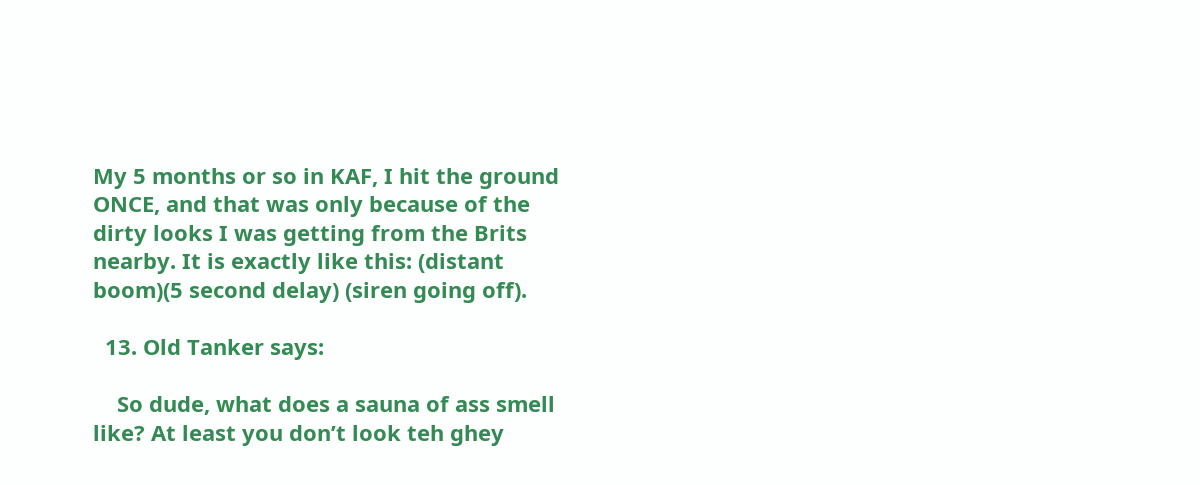My 5 months or so in KAF, I hit the ground ONCE, and that was only because of the dirty looks I was getting from the Brits nearby. It is exactly like this: (distant boom)(5 second delay) (siren going off).

  13. Old Tanker says:

    So dude, what does a sauna of ass smell like? At least you don’t look teh ghey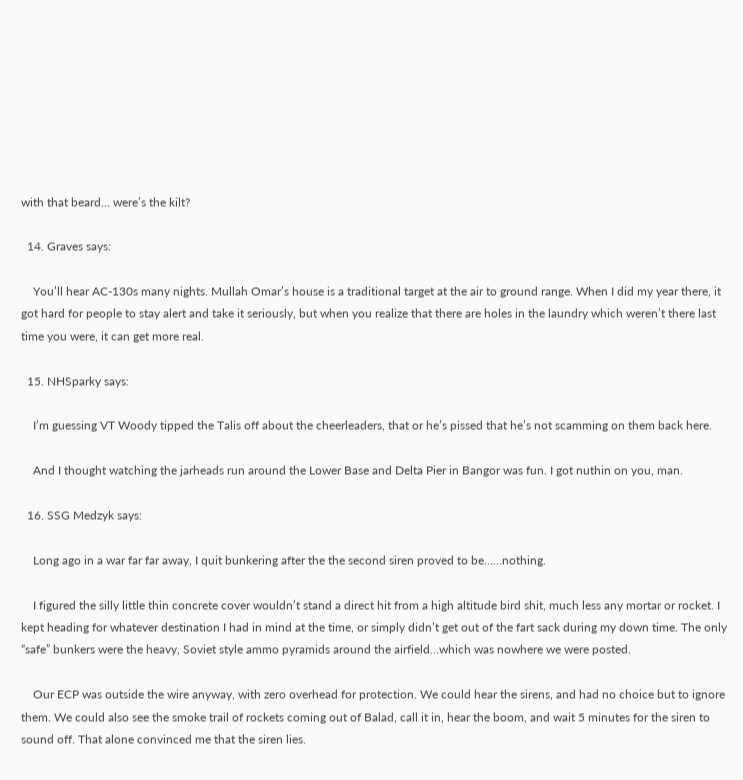with that beard… were’s the kilt?

  14. Graves says:

    You’ll hear AC-130s many nights. Mullah Omar’s house is a traditional target at the air to ground range. When I did my year there, it got hard for people to stay alert and take it seriously, but when you realize that there are holes in the laundry which weren’t there last time you were, it can get more real.

  15. NHSparky says:

    I’m guessing VT Woody tipped the Talis off about the cheerleaders, that or he’s pissed that he’s not scamming on them back here.

    And I thought watching the jarheads run around the Lower Base and Delta Pier in Bangor was fun. I got nuthin on you, man.

  16. SSG Medzyk says:

    Long ago in a war far far away, I quit bunkering after the the second siren proved to be……nothing.

    I figured the silly little thin concrete cover wouldn’t stand a direct hit from a high altitude bird shit, much less any mortar or rocket. I kept heading for whatever destination I had in mind at the time, or simply didn’t get out of the fart sack during my down time. The only “safe” bunkers were the heavy, Soviet style ammo pyramids around the airfield…which was nowhere we were posted.

    Our ECP was outside the wire anyway, with zero overhead for protection. We could hear the sirens, and had no choice but to ignore them. We could also see the smoke trail of rockets coming out of Balad, call it in, hear the boom, and wait 5 minutes for the siren to sound off. That alone convinced me that the siren lies.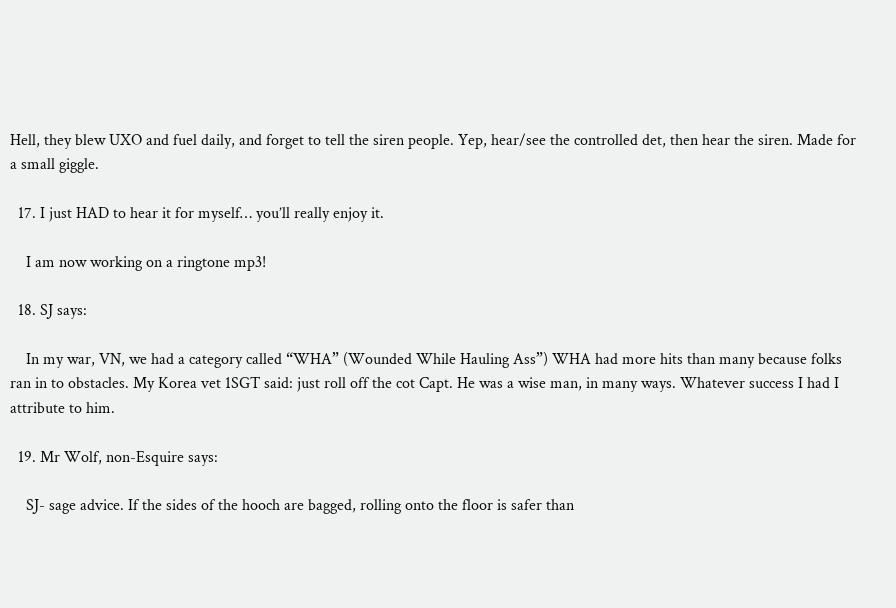Hell, they blew UXO and fuel daily, and forget to tell the siren people. Yep, hear/see the controlled det, then hear the siren. Made for a small giggle.

  17. I just HAD to hear it for myself… you’ll really enjoy it.

    I am now working on a ringtone mp3!

  18. SJ says:

    In my war, VN, we had a category called “WHA” (Wounded While Hauling Ass”) WHA had more hits than many because folks ran in to obstacles. My Korea vet 1SGT said: just roll off the cot Capt. He was a wise man, in many ways. Whatever success I had I attribute to him.

  19. Mr Wolf, non-Esquire says:

    SJ- sage advice. If the sides of the hooch are bagged, rolling onto the floor is safer than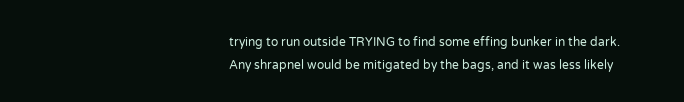trying to run outside TRYING to find some effing bunker in the dark. Any shrapnel would be mitigated by the bags, and it was less likely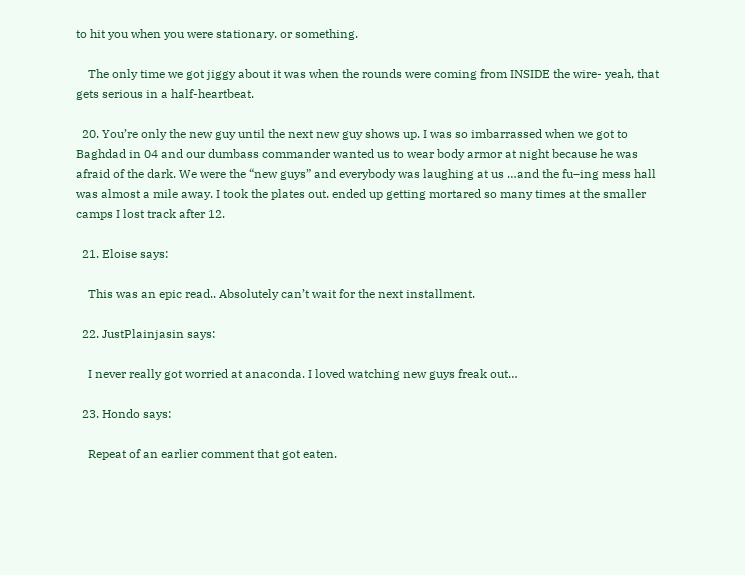to hit you when you were stationary. or something.

    The only time we got jiggy about it was when the rounds were coming from INSIDE the wire- yeah, that gets serious in a half-heartbeat.

  20. You’re only the new guy until the next new guy shows up. I was so imbarrassed when we got to Baghdad in 04 and our dumbass commander wanted us to wear body armor at night because he was afraid of the dark. We were the “new guys” and everybody was laughing at us …and the fu–ing mess hall was almost a mile away. I took the plates out. ended up getting mortared so many times at the smaller camps I lost track after 12.

  21. Eloise says:

    This was an epic read.. Absolutely can’t wait for the next installment.

  22. JustPlainjasin says:

    I never really got worried at anaconda. I loved watching new guys freak out…

  23. Hondo says:

    Repeat of an earlier comment that got eaten.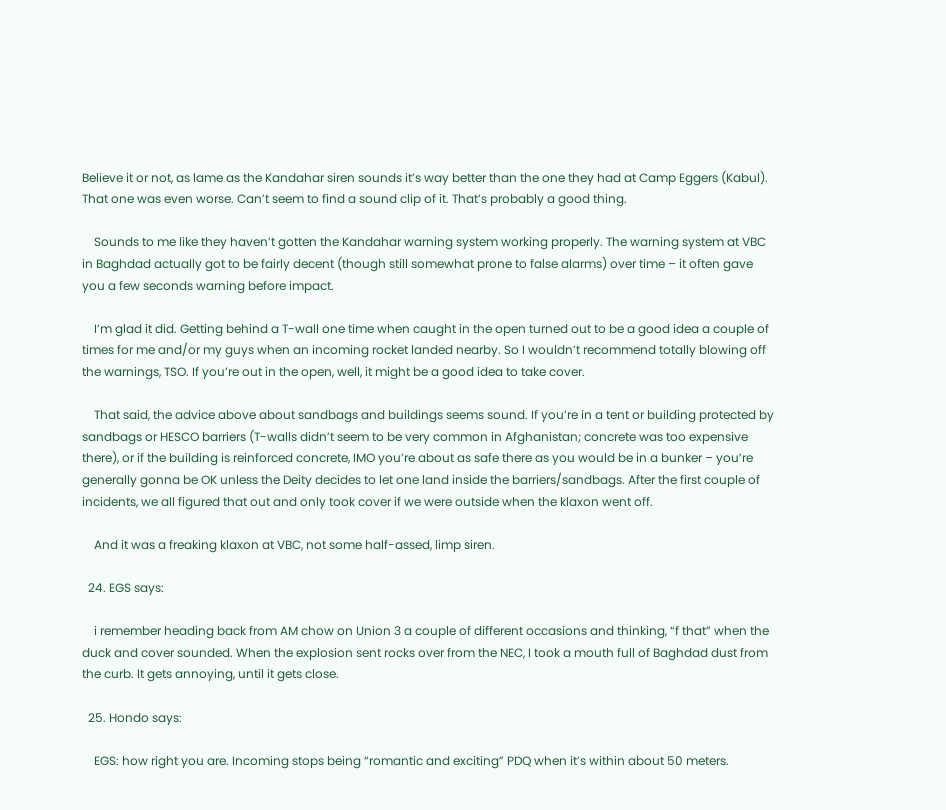Believe it or not, as lame as the Kandahar siren sounds it’s way better than the one they had at Camp Eggers (Kabul). That one was even worse. Can’t seem to find a sound clip of it. That’s probably a good thing.

    Sounds to me like they haven’t gotten the Kandahar warning system working properly. The warning system at VBC in Baghdad actually got to be fairly decent (though still somewhat prone to false alarms) over time – it often gave you a few seconds warning before impact.

    I’m glad it did. Getting behind a T-wall one time when caught in the open turned out to be a good idea a couple of times for me and/or my guys when an incoming rocket landed nearby. So I wouldn’t recommend totally blowing off the warnings, TSO. If you’re out in the open, well, it might be a good idea to take cover.

    That said, the advice above about sandbags and buildings seems sound. If you’re in a tent or building protected by sandbags or HESCO barriers (T-walls didn’t seem to be very common in Afghanistan; concrete was too expensive there), or if the building is reinforced concrete, IMO you’re about as safe there as you would be in a bunker – you’re generally gonna be OK unless the Deity decides to let one land inside the barriers/sandbags. After the first couple of incidents, we all figured that out and only took cover if we were outside when the klaxon went off.

    And it was a freaking klaxon at VBC, not some half-assed, limp siren.

  24. EGS says:

    i remember heading back from AM chow on Union 3 a couple of different occasions and thinking, “f that” when the duck and cover sounded. When the explosion sent rocks over from the NEC, I took a mouth full of Baghdad dust from the curb. It gets annoying, until it gets close.

  25. Hondo says:

    EGS: how right you are. Incoming stops being “romantic and exciting” PDQ when it’s within about 50 meters.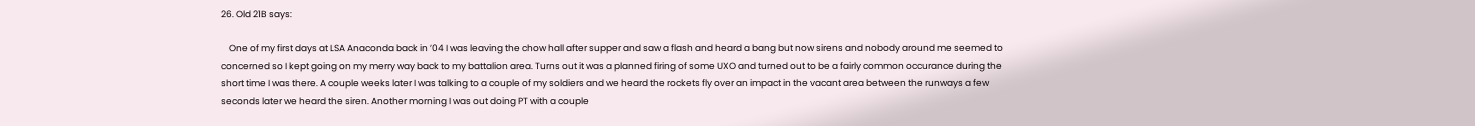26. Old 21B says:

    One of my first days at LSA Anaconda back in ’04 I was leaving the chow hall after supper and saw a flash and heard a bang but now sirens and nobody around me seemed to concerned so I kept going on my merry way back to my battalion area. Turns out it was a planned firing of some UXO and turned out to be a fairly common occurance during the short time I was there. A couple weeks later I was talking to a couple of my soldiers and we heard the rockets fly over an impact in the vacant area between the runways a few seconds later we heard the siren. Another morning I was out doing PT with a couple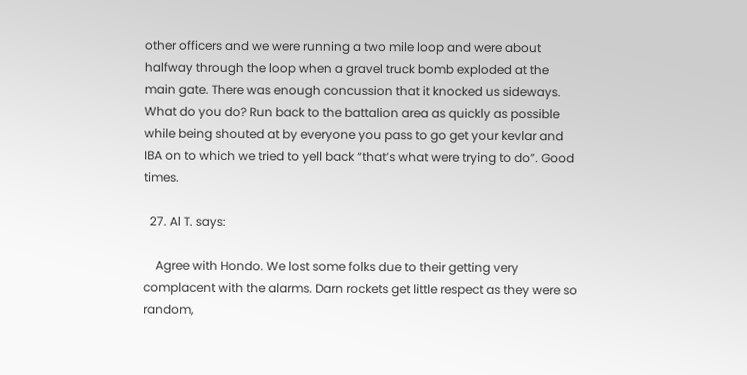other officers and we were running a two mile loop and were about halfway through the loop when a gravel truck bomb exploded at the main gate. There was enough concussion that it knocked us sideways. What do you do? Run back to the battalion area as quickly as possible while being shouted at by everyone you pass to go get your kevlar and IBA on to which we tried to yell back “that’s what were trying to do”. Good times.

  27. Al T. says:

    Agree with Hondo. We lost some folks due to their getting very complacent with the alarms. Darn rockets get little respect as they were so random,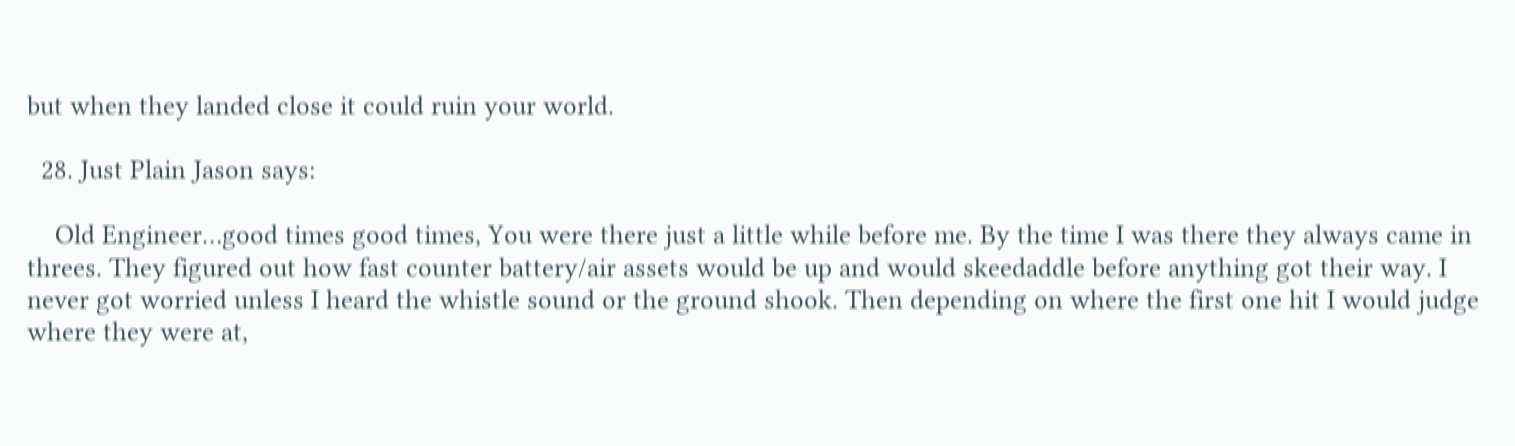but when they landed close it could ruin your world.

  28. Just Plain Jason says:

    Old Engineer…good times good times, You were there just a little while before me. By the time I was there they always came in threes. They figured out how fast counter battery/air assets would be up and would skeedaddle before anything got their way. I never got worried unless I heard the whistle sound or the ground shook. Then depending on where the first one hit I would judge where they were at,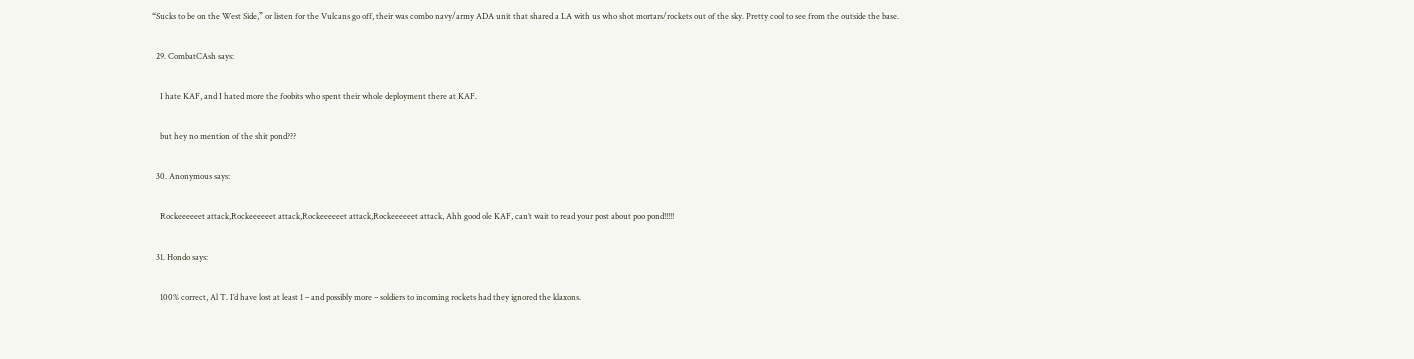“Sucks to be on the West Side,” or listen for the Vulcans go off, their was combo navy/army ADA unit that shared a LA with us who shot mortars/rockets out of the sky. Pretty cool to see from the outside the base.

  29. CombatCAsh says:

    I hate KAF, and I hated more the foobits who spent their whole deployment there at KAF.

    but hey no mention of the shit pond???

  30. Anonymous says:

    Rockeeeeeet attack,Rockeeeeeet attack,Rockeeeeeet attack,Rockeeeeeet attack, Ahh good ole KAF, can’t wait to read your post about poo pond!!!!!

  31. Hondo says:

    100% correct, Al T. I’d have lost at least 1 – and possibly more – soldiers to incoming rockets had they ignored the klaxons.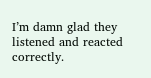I’m damn glad they listened and reacted correctly.